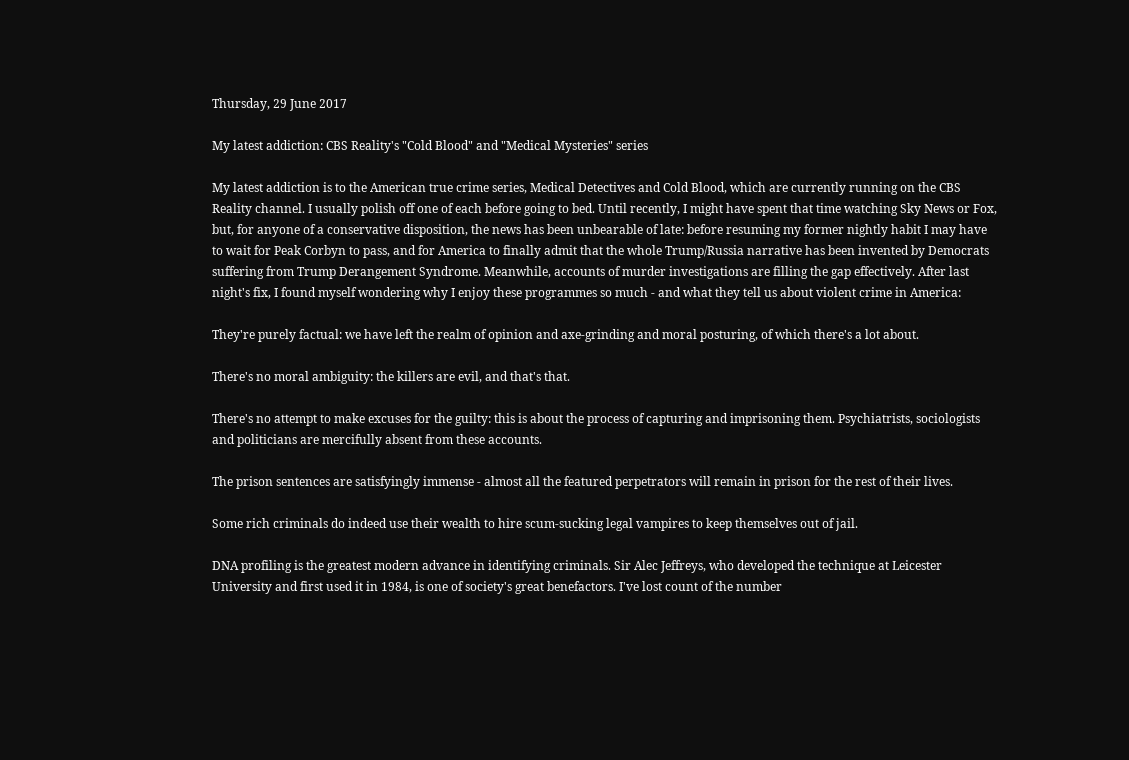Thursday, 29 June 2017

My latest addiction: CBS Reality's "Cold Blood" and "Medical Mysteries" series

My latest addiction is to the American true crime series, Medical Detectives and Cold Blood, which are currently running on the CBS Reality channel. I usually polish off one of each before going to bed. Until recently, I might have spent that time watching Sky News or Fox, but, for anyone of a conservative disposition, the news has been unbearable of late: before resuming my former nightly habit I may have to wait for Peak Corbyn to pass, and for America to finally admit that the whole Trump/Russia narrative has been invented by Democrats suffering from Trump Derangement Syndrome. Meanwhile, accounts of murder investigations are filling the gap effectively. After last night's fix, I found myself wondering why I enjoy these programmes so much - and what they tell us about violent crime in America:

They're purely factual: we have left the realm of opinion and axe-grinding and moral posturing, of which there's a lot about.

There's no moral ambiguity: the killers are evil, and that's that.

There's no attempt to make excuses for the guilty: this is about the process of capturing and imprisoning them. Psychiatrists, sociologists and politicians are mercifully absent from these accounts.

The prison sentences are satisfyingly immense - almost all the featured perpetrators will remain in prison for the rest of their lives.

Some rich criminals do indeed use their wealth to hire scum-sucking legal vampires to keep themselves out of jail.

DNA profiling is the greatest modern advance in identifying criminals. Sir Alec Jeffreys, who developed the technique at Leicester University and first used it in 1984, is one of society's great benefactors. I've lost count of the number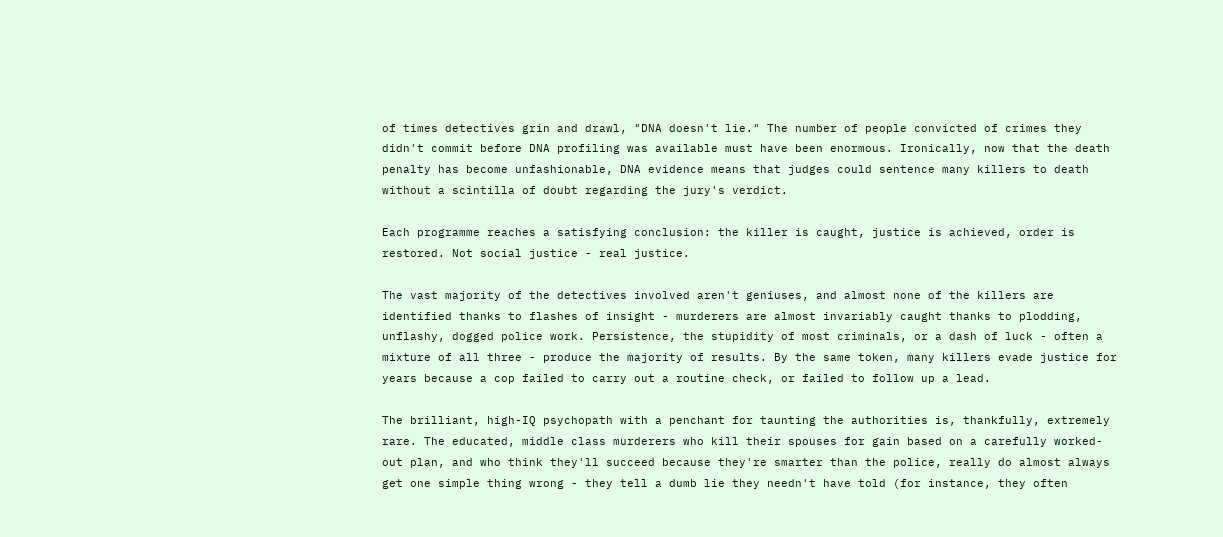of times detectives grin and drawl, "DNA doesn't lie." The number of people convicted of crimes they didn't commit before DNA profiling was available must have been enormous. Ironically, now that the death penalty has become unfashionable, DNA evidence means that judges could sentence many killers to death without a scintilla of doubt regarding the jury's verdict.

Each programme reaches a satisfying conclusion: the killer is caught, justice is achieved, order is restored. Not social justice - real justice.

The vast majority of the detectives involved aren't geniuses, and almost none of the killers are identified thanks to flashes of insight - murderers are almost invariably caught thanks to plodding, unflashy, dogged police work. Persistence, the stupidity of most criminals, or a dash of luck - often a mixture of all three - produce the majority of results. By the same token, many killers evade justice for years because a cop failed to carry out a routine check, or failed to follow up a lead.

The brilliant, high-IQ psychopath with a penchant for taunting the authorities is, thankfully, extremely rare. The educated, middle class murderers who kill their spouses for gain based on a carefully worked-out plan, and who think they'll succeed because they're smarter than the police, really do almost always get one simple thing wrong - they tell a dumb lie they needn't have told (for instance, they often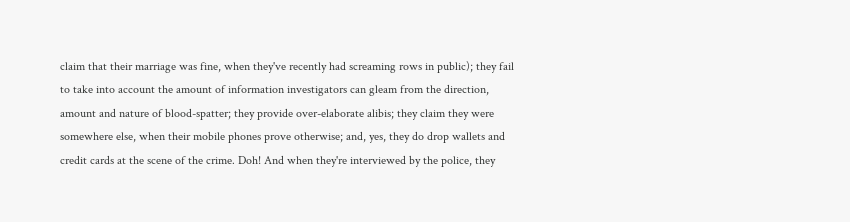claim that their marriage was fine, when they've recently had screaming rows in public); they fail to take into account the amount of information investigators can gleam from the direction, amount and nature of blood-spatter; they provide over-elaborate alibis; they claim they were somewhere else, when their mobile phones prove otherwise; and, yes, they do drop wallets and credit cards at the scene of the crime. Doh! And when they're interviewed by the police, they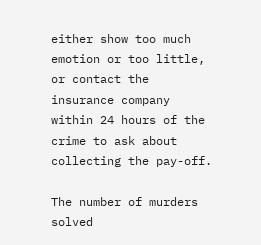either show too much emotion or too little, or contact the insurance company within 24 hours of the crime to ask about collecting the pay-off.

The number of murders solved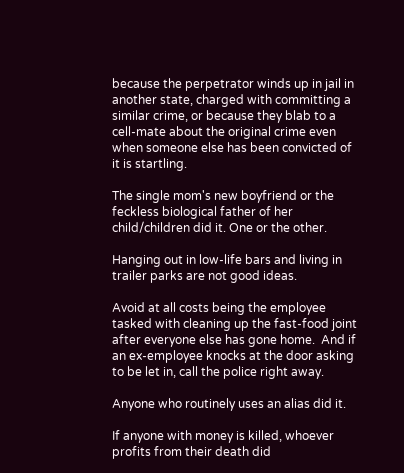because the perpetrator winds up in jail in another state, charged with committing a similar crime, or because they blab to a cell-mate about the original crime even when someone else has been convicted of it is startling.

The single mom's new boyfriend or the feckless biological father of her child/children did it. One or the other.

Hanging out in low-life bars and living in trailer parks are not good ideas.

Avoid at all costs being the employee tasked with cleaning up the fast-food joint after everyone else has gone home.  And if an ex-employee knocks at the door asking to be let in, call the police right away.

Anyone who routinely uses an alias did it.

If anyone with money is killed, whoever profits from their death did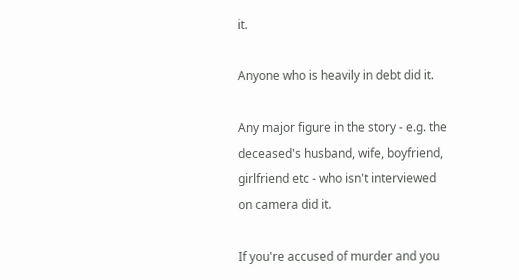it.

Anyone who is heavily in debt did it.

Any major figure in the story - e.g. the deceased's husband, wife, boyfriend, girlfriend etc - who isn't interviewed on camera did it.

If you're accused of murder and you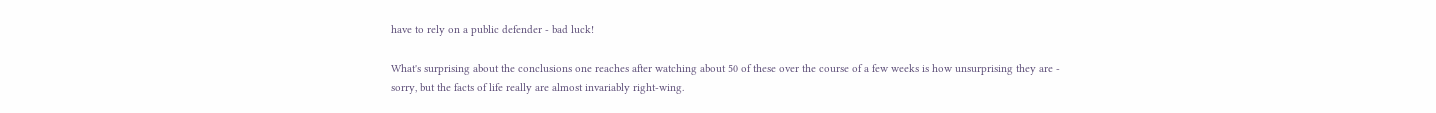have to rely on a public defender - bad luck!

What's surprising about the conclusions one reaches after watching about 50 of these over the course of a few weeks is how unsurprising they are - sorry, but the facts of life really are almost invariably right-wing.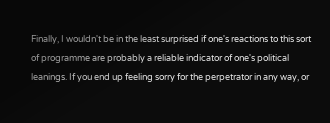Finally, I wouldn't be in the least surprised if one's reactions to this sort of programme are probably a reliable indicator of one's political leanings. If you end up feeling sorry for the perpetrator in any way, or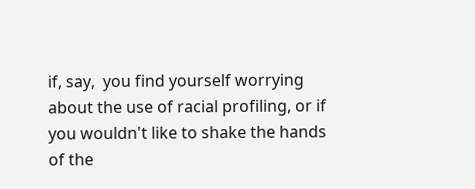if, say,  you find yourself worrying about the use of racial profiling, or if you wouldn't like to shake the hands of the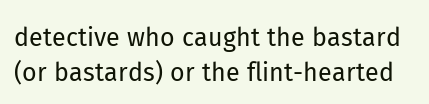detective who caught the bastard (or bastards) or the flint-hearted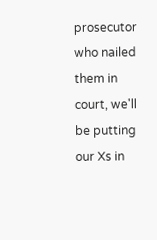prosecutor who nailed them in court, we'll be putting our Xs in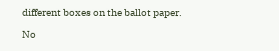different boxes on the ballot paper.

No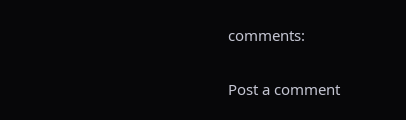comments:

Post a comment